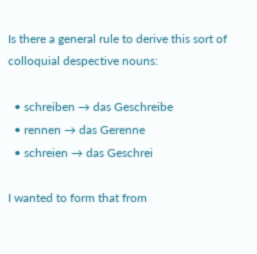Is there a general rule to derive this sort of colloquial despective nouns:

  • schreiben → das Geschreibe
  • rennen → das Gerenne
  • schreien → das Geschrei

I wanted to form that from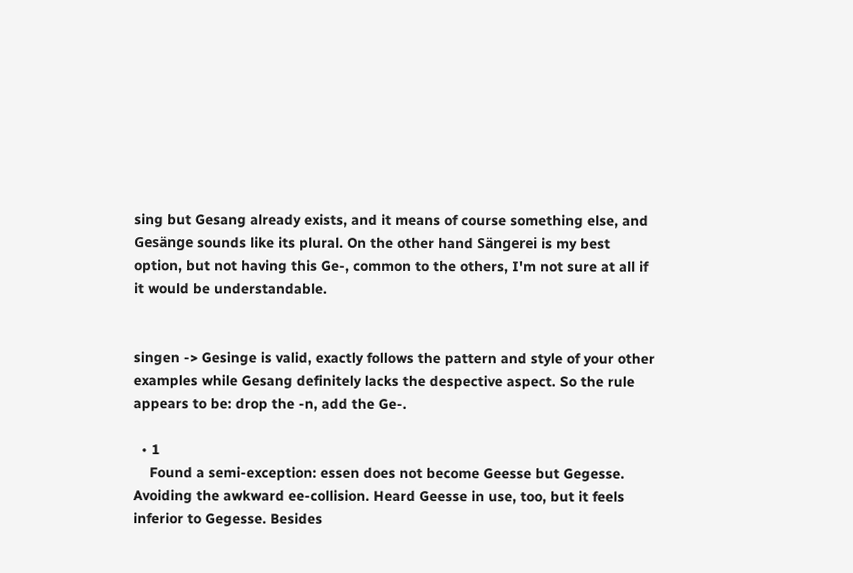sing but Gesang already exists, and it means of course something else, and Gesänge sounds like its plural. On the other hand Sängerei is my best option, but not having this Ge-, common to the others, I'm not sure at all if it would be understandable.


singen -> Gesinge is valid, exactly follows the pattern and style of your other examples while Gesang definitely lacks the despective aspect. So the rule appears to be: drop the -n, add the Ge-.

  • 1
    Found a semi-exception: essen does not become Geesse but Gegesse. Avoiding the awkward ee-collision. Heard Geesse in use, too, but it feels inferior to Gegesse. Besides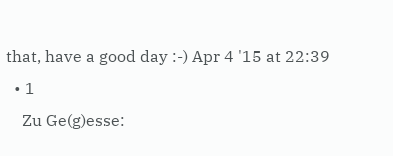that, have a good day :-) Apr 4 '15 at 22:39
  • 1
    Zu Ge(g)esse: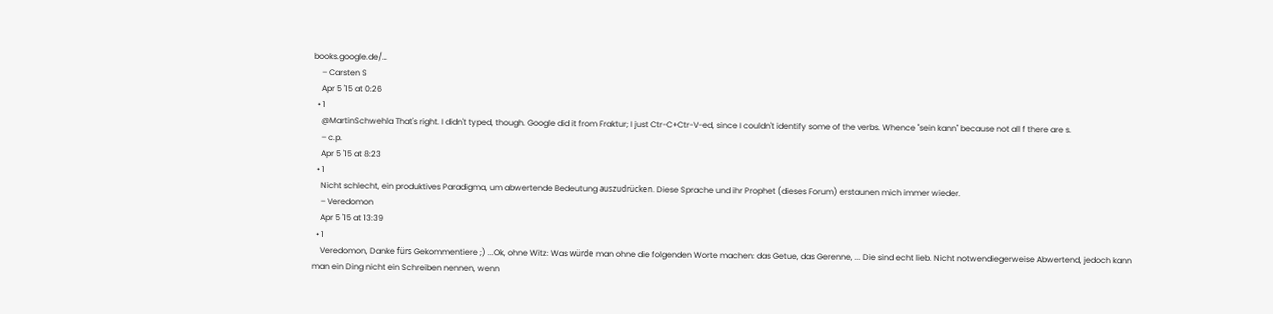books.google.de/…
    – Carsten S
    Apr 5 '15 at 0:26
  • 1
    @MartinSchwehla That's right. I didn't typed, though. Google did it from Fraktur; I just Ctr-C+Ctr-V-ed, since I couldn't identify some of the verbs. Whence "sein kann" because not all f there are s.
    – c.p.
    Apr 5 '15 at 8:23
  • 1
    Nicht schlecht, ein produktives Paradigma, um abwertende Bedeutung auszudrücken. Diese Sprache und ihr Prophet (dieses Forum) erstaunen mich immer wieder.
    – Veredomon
    Apr 5 '15 at 13:39
  • 1
    Veredomon, Danke fürs Gekommentiere ;) ...Ok, ohne Witz: Was würde man ohne die folgenden Worte machen: das Getue, das Gerenne, ... Die sind echt lieb. Nicht notwendiegerweise Abwertend, jedoch kann man ein Ding nicht ein Schreiben nennen, wenn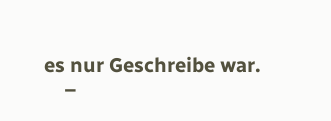es nur Geschreibe war.
    –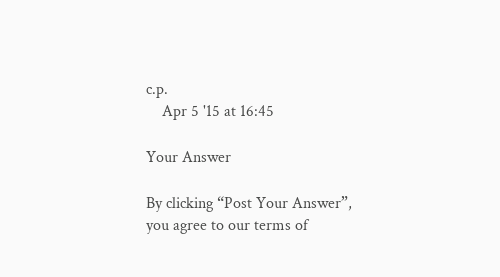c.p.
    Apr 5 '15 at 16:45

Your Answer

By clicking “Post Your Answer”, you agree to our terms of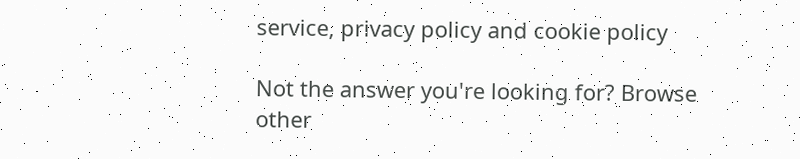service, privacy policy and cookie policy

Not the answer you're looking for? Browse other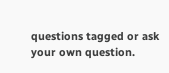questions tagged or ask your own question.